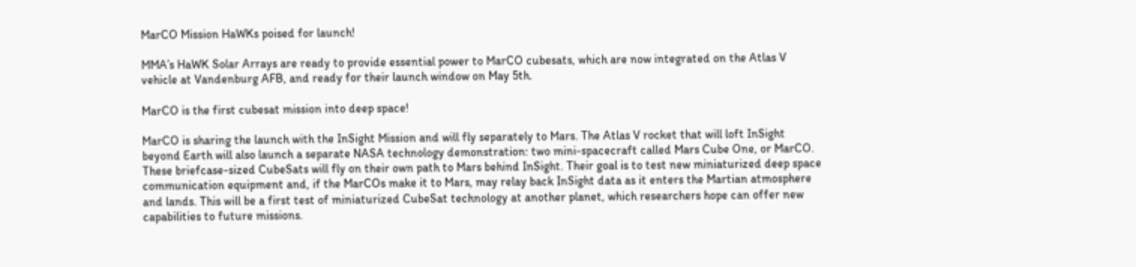MarCO Mission HaWKs poised for launch!

MMA’s HaWK Solar Arrays are ready to provide essential power to MarCO cubesats, which are now integrated on the Atlas V vehicle at Vandenburg AFB, and ready for their launch window on May 5th.

MarCO is the first cubesat mission into deep space!

MarCO is sharing the launch with the InSight Mission and will fly separately to Mars. The Atlas V rocket that will loft InSight beyond Earth will also launch a separate NASA technology demonstration: two mini-spacecraft called Mars Cube One, or MarCO. These briefcase-sized CubeSats will fly on their own path to Mars behind InSight. Their goal is to test new miniaturized deep space communication equipment and, if the MarCOs make it to Mars, may relay back InSight data as it enters the Martian atmosphere and lands. This will be a first test of miniaturized CubeSat technology at another planet, which researchers hope can offer new capabilities to future missions.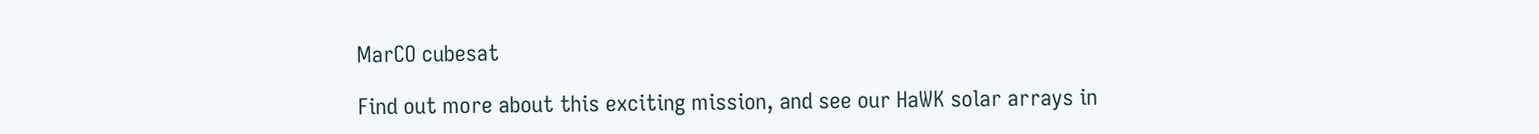MarCO cubesat

Find out more about this exciting mission, and see our HaWK solar arrays in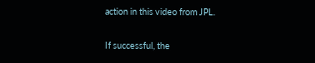action in this video from JPL.

If successful, the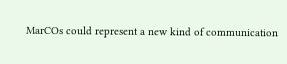MarCOs could represent a new kind of communication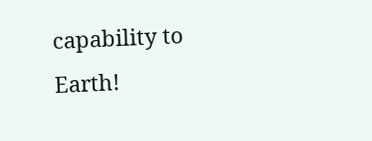capability to Earth!